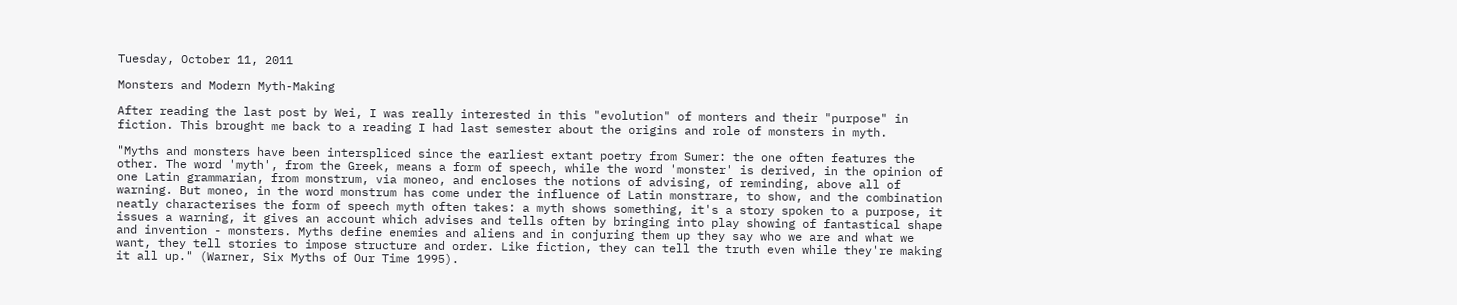Tuesday, October 11, 2011

Monsters and Modern Myth-Making

After reading the last post by Wei, I was really interested in this "evolution" of monters and their "purpose" in fiction. This brought me back to a reading I had last semester about the origins and role of monsters in myth.

"Myths and monsters have been interspliced since the earliest extant poetry from Sumer: the one often features the other. The word 'myth', from the Greek, means a form of speech, while the word 'monster' is derived, in the opinion of one Latin grammarian, from monstrum, via moneo, and encloses the notions of advising, of reminding, above all of warning. But moneo, in the word monstrum has come under the influence of Latin monstrare, to show, and the combination neatly characterises the form of speech myth often takes: a myth shows something, it's a story spoken to a purpose, it issues a warning, it gives an account which advises and tells often by bringing into play showing of fantastical shape and invention - monsters. Myths define enemies and aliens and in conjuring them up they say who we are and what we want, they tell stories to impose structure and order. Like fiction, they can tell the truth even while they're making it all up." (Warner, Six Myths of Our Time 1995).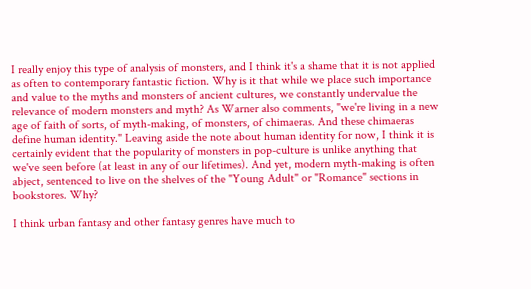I really enjoy this type of analysis of monsters, and I think it's a shame that it is not applied as often to contemporary fantastic fiction. Why is it that while we place such importance and value to the myths and monsters of ancient cultures, we constantly undervalue the relevance of modern monsters and myth? As Warner also comments, "we're living in a new age of faith of sorts, of myth-making, of monsters, of chimaeras. And these chimaeras define human identity." Leaving aside the note about human identity for now, I think it is certainly evident that the popularity of monsters in pop-culture is unlike anything that we've seen before (at least in any of our lifetimes). And yet, modern myth-making is often abject, sentenced to live on the shelves of the "Young Adult" or "Romance" sections in bookstores. Why?

I think urban fantasy and other fantasy genres have much to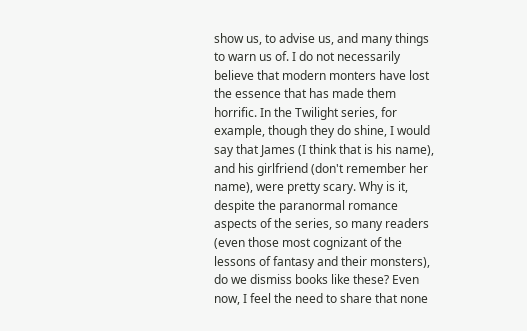show us, to advise us, and many things to warn us of. I do not necessarily believe that modern monters have lost the essence that has made them horrific. In the Twilight series, for example, though they do shine, I would say that James (I think that is his name), and his girlfriend (don't remember her name), were pretty scary. Why is it, despite the paranormal romance aspects of the series, so many readers (even those most cognizant of the lessons of fantasy and their monsters), do we dismiss books like these? Even now, I feel the need to share that none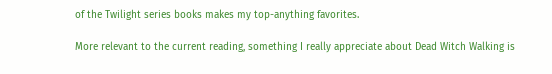of the Twilight series books makes my top-anything favorites.

More relevant to the current reading, something I really appreciate about Dead Witch Walking is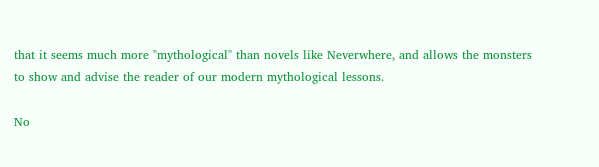that it seems much more "mythological" than novels like Neverwhere, and allows the monsters to show and advise the reader of our modern mythological lessons.

No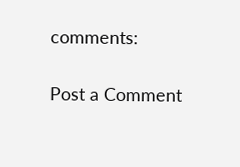comments:

Post a Comment